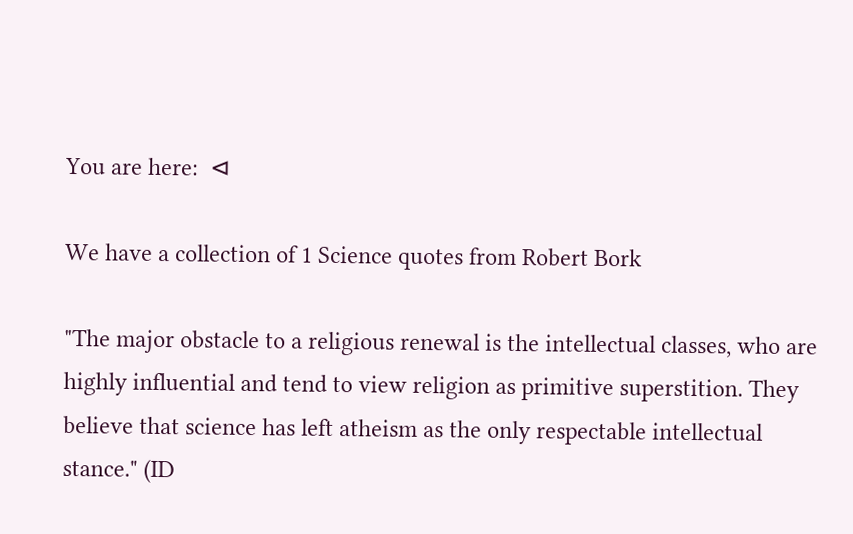You are here:  ⊲

We have a collection of 1 Science quotes from Robert Bork

"The major obstacle to a religious renewal is the intellectual classes, who are highly influential and tend to view religion as primitive superstition. They believe that science has left atheism as the only respectable intellectual stance." (ID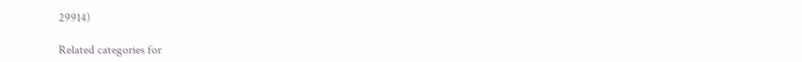29914)

Related categories for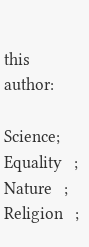this author:

Science;  Equality   ;   Nature   ;   Religion   ;